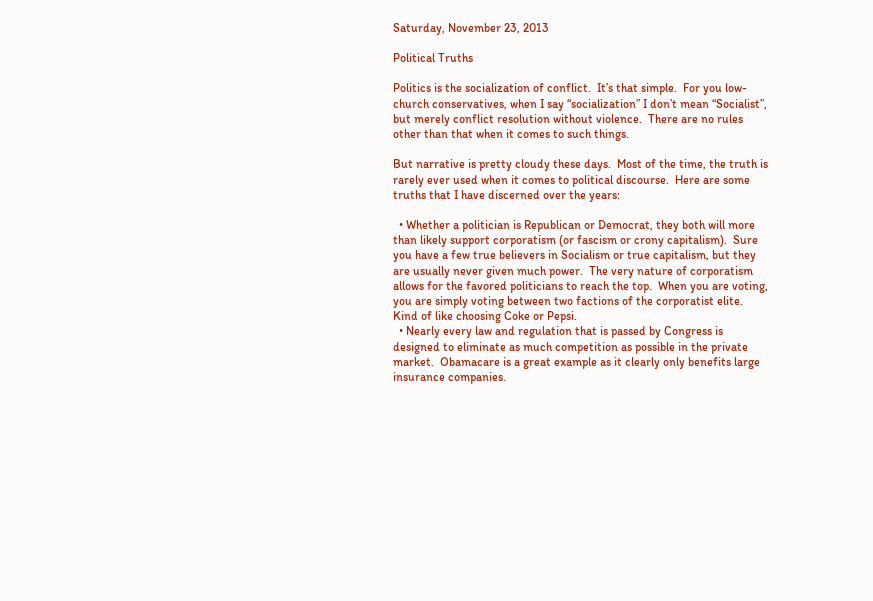Saturday, November 23, 2013

Political Truths

Politics is the socialization of conflict.  It’s that simple.  For you low-church conservatives, when I say “socialization” I don’t mean “Socialist”, but merely conflict resolution without violence.  There are no rules other than that when it comes to such things.

But narrative is pretty cloudy these days.  Most of the time, the truth is rarely ever used when it comes to political discourse.  Here are some truths that I have discerned over the years:

  • Whether a politician is Republican or Democrat, they both will more than likely support corporatism (or fascism or crony capitalism).  Sure you have a few true believers in Socialism or true capitalism, but they are usually never given much power.  The very nature of corporatism allows for the favored politicians to reach the top.  When you are voting, you are simply voting between two factions of the corporatist elite.  Kind of like choosing Coke or Pepsi.
  • Nearly every law and regulation that is passed by Congress is designed to eliminate as much competition as possible in the private market.  Obamacare is a great example as it clearly only benefits large insurance companies.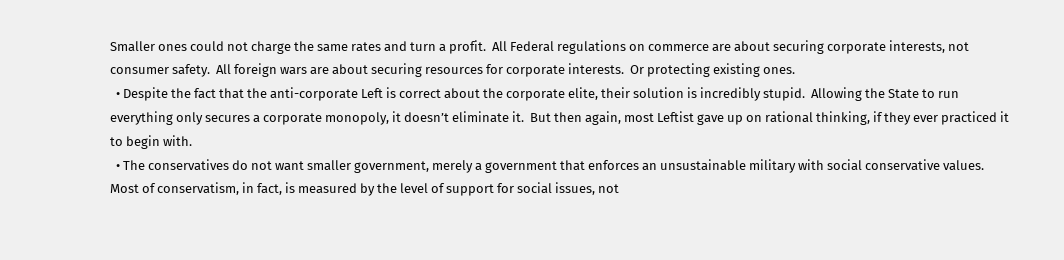Smaller ones could not charge the same rates and turn a profit.  All Federal regulations on commerce are about securing corporate interests, not consumer safety.  All foreign wars are about securing resources for corporate interests.  Or protecting existing ones.
  • Despite the fact that the anti-corporate Left is correct about the corporate elite, their solution is incredibly stupid.  Allowing the State to run everything only secures a corporate monopoly, it doesn’t eliminate it.  But then again, most Leftist gave up on rational thinking, if they ever practiced it to begin with.
  • The conservatives do not want smaller government, merely a government that enforces an unsustainable military with social conservative values.  Most of conservatism, in fact, is measured by the level of support for social issues, not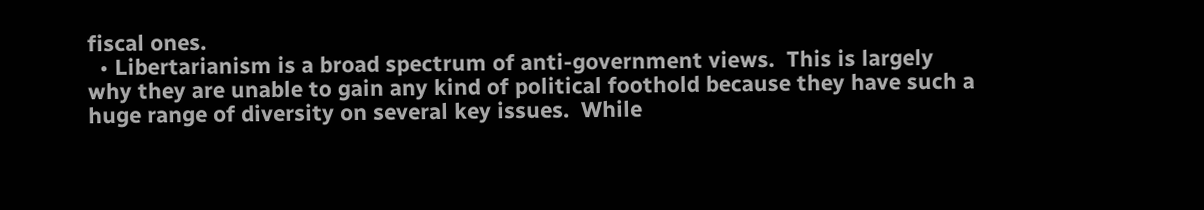fiscal ones.
  • Libertarianism is a broad spectrum of anti-government views.  This is largely why they are unable to gain any kind of political foothold because they have such a huge range of diversity on several key issues.  While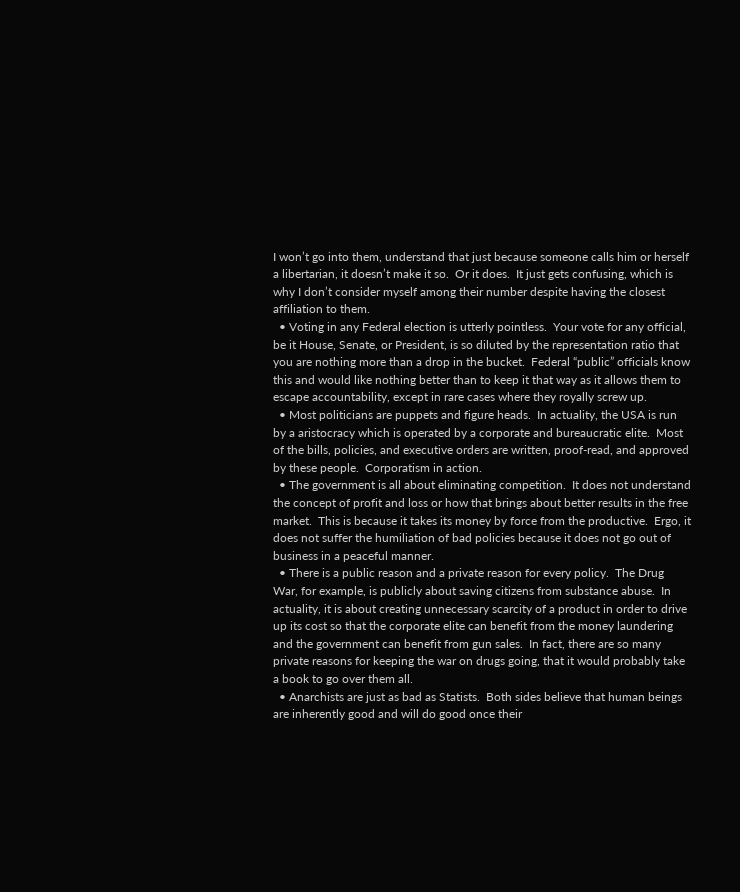I won’t go into them, understand that just because someone calls him or herself a libertarian, it doesn’t make it so.  Or it does.  It just gets confusing, which is why I don’t consider myself among their number despite having the closest affiliation to them.
  • Voting in any Federal election is utterly pointless.  Your vote for any official, be it House, Senate, or President, is so diluted by the representation ratio that you are nothing more than a drop in the bucket.  Federal “public” officials know this and would like nothing better than to keep it that way as it allows them to escape accountability, except in rare cases where they royally screw up.
  • Most politicians are puppets and figure heads.  In actuality, the USA is run by a aristocracy which is operated by a corporate and bureaucratic elite.  Most of the bills, policies, and executive orders are written, proof-read, and approved by these people.  Corporatism in action.
  • The government is all about eliminating competition.  It does not understand the concept of profit and loss or how that brings about better results in the free market.  This is because it takes its money by force from the productive.  Ergo, it does not suffer the humiliation of bad policies because it does not go out of business in a peaceful manner.
  • There is a public reason and a private reason for every policy.  The Drug War, for example, is publicly about saving citizens from substance abuse.  In actuality, it is about creating unnecessary scarcity of a product in order to drive up its cost so that the corporate elite can benefit from the money laundering and the government can benefit from gun sales.  In fact, there are so many private reasons for keeping the war on drugs going, that it would probably take a book to go over them all.
  • Anarchists are just as bad as Statists.  Both sides believe that human beings are inherently good and will do good once their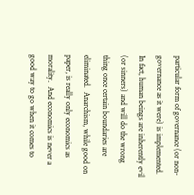particular form of governance (or non-governance as it were) is implemented.  In fact, human beings are inherently evil (or sinners) and will do the wrong thing once certain boundaries are eliminated.  Anarchism, while good on paper, is really only economics as morality.  And economics is never a good way to go when it comes to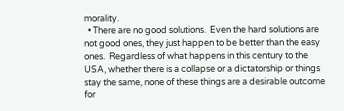morality.
  • There are no good solutions.  Even the hard solutions are not good ones, they just happen to be better than the easy ones.  Regardless of what happens in this century to the USA, whether there is a collapse or a dictatorship or things stay the same, none of these things are a desirable outcome for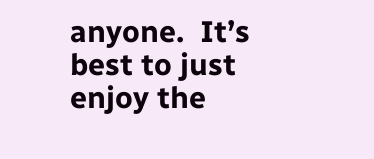anyone.  It’s best to just enjoy the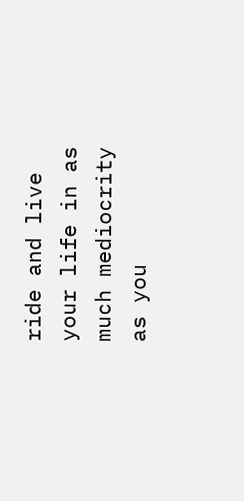ride and live your life in as much mediocrity as you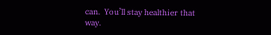can.  You’ll stay healthier that way.